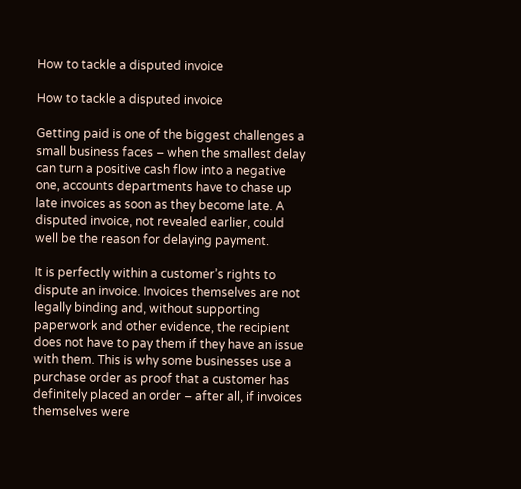How to tackle a disputed invoice

How to tackle a disputed invoice

Getting paid is one of the biggest challenges a small business faces – when the smallest delay can turn a positive cash flow into a negative one, accounts departments have to chase up late invoices as soon as they become late. A disputed invoice, not revealed earlier, could well be the reason for delaying payment.

It is perfectly within a customer’s rights to dispute an invoice. Invoices themselves are not legally binding and, without supporting paperwork and other evidence, the recipient does not have to pay them if they have an issue with them. This is why some businesses use a purchase order as proof that a customer has definitely placed an order – after all, if invoices themselves were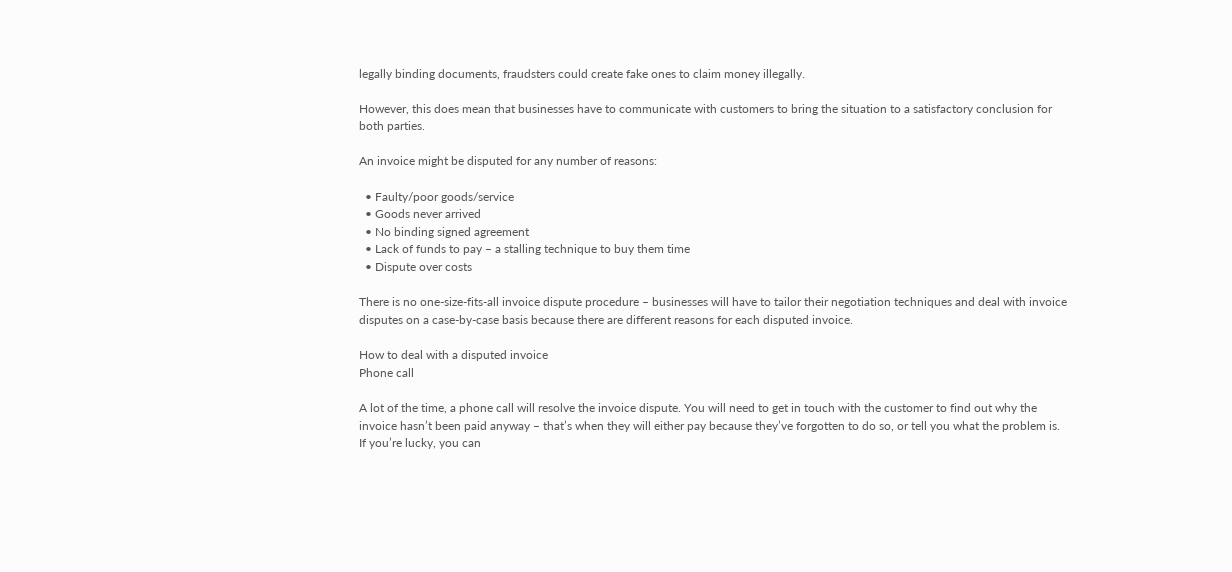legally binding documents, fraudsters could create fake ones to claim money illegally.

However, this does mean that businesses have to communicate with customers to bring the situation to a satisfactory conclusion for both parties.

An invoice might be disputed for any number of reasons:

  • Faulty/poor goods/service
  • Goods never arrived
  • No binding signed agreement
  • Lack of funds to pay – a stalling technique to buy them time
  • Dispute over costs

There is no one-size-fits-all invoice dispute procedure – businesses will have to tailor their negotiation techniques and deal with invoice disputes on a case-by-case basis because there are different reasons for each disputed invoice.

How to deal with a disputed invoice
Phone call

A lot of the time, a phone call will resolve the invoice dispute. You will need to get in touch with the customer to find out why the invoice hasn’t been paid anyway – that’s when they will either pay because they’ve forgotten to do so, or tell you what the problem is. If you’re lucky, you can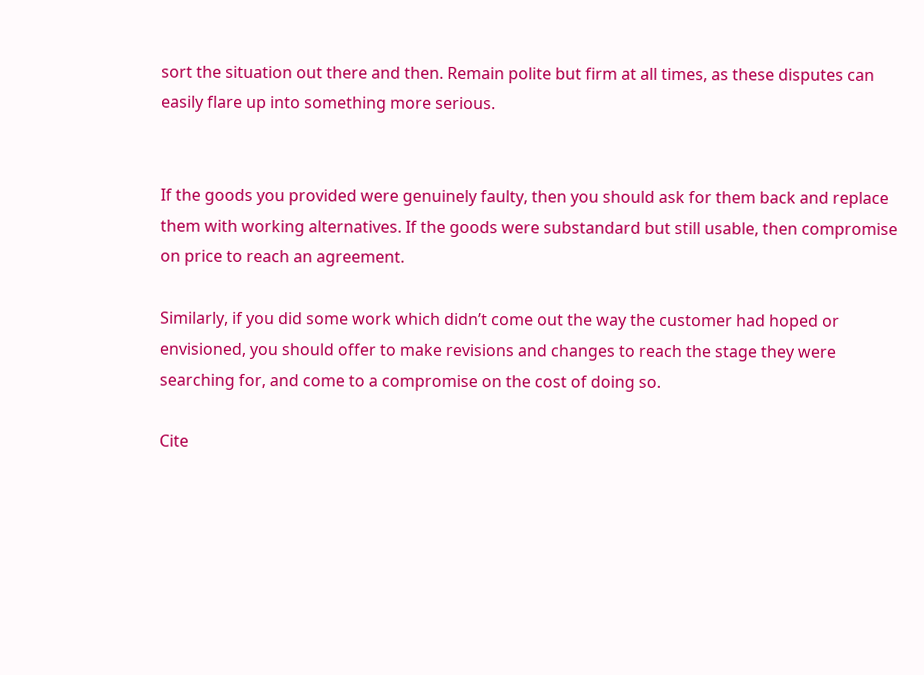sort the situation out there and then. Remain polite but firm at all times, as these disputes can easily flare up into something more serious.


If the goods you provided were genuinely faulty, then you should ask for them back and replace them with working alternatives. If the goods were substandard but still usable, then compromise on price to reach an agreement.

Similarly, if you did some work which didn’t come out the way the customer had hoped or envisioned, you should offer to make revisions and changes to reach the stage they were searching for, and come to a compromise on the cost of doing so.

Cite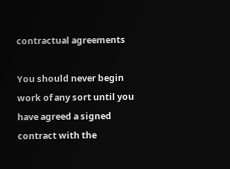contractual agreements

You should never begin work of any sort until you have agreed a signed contract with the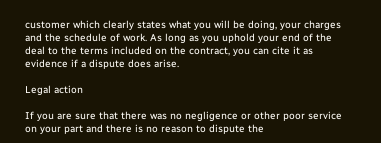customer which clearly states what you will be doing, your charges and the schedule of work. As long as you uphold your end of the deal to the terms included on the contract, you can cite it as evidence if a dispute does arise.

Legal action

If you are sure that there was no negligence or other poor service on your part and there is no reason to dispute the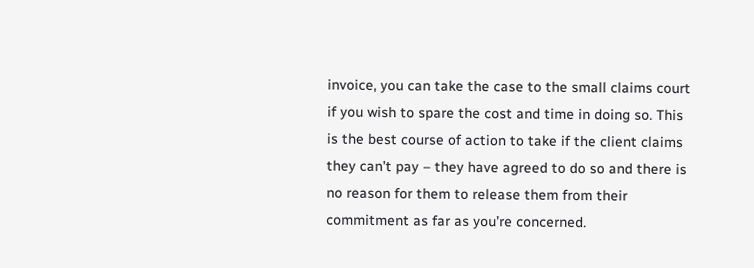invoice, you can take the case to the small claims court if you wish to spare the cost and time in doing so. This is the best course of action to take if the client claims they can’t pay – they have agreed to do so and there is no reason for them to release them from their commitment as far as you’re concerned.